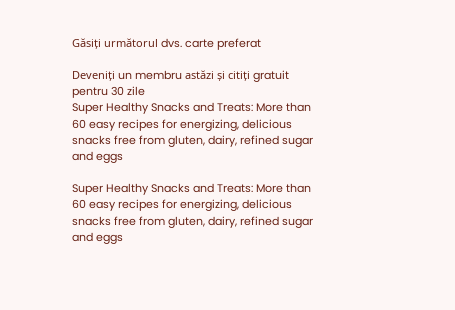Găsiți următorul dvs. carte preferat

Deveniți un membru astăzi și citiți gratuit pentru 30 zile
Super Healthy Snacks and Treats: More than 60 easy recipes for energizing, delicious snacks free from gluten, dairy, refined sugar and eggs

Super Healthy Snacks and Treats: More than 60 easy recipes for energizing, delicious snacks free from gluten, dairy, refined sugar and eggs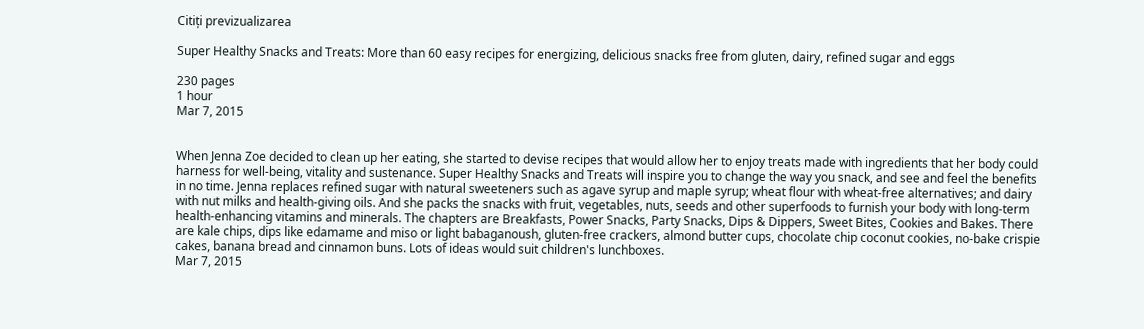Citiți previzualizarea

Super Healthy Snacks and Treats: More than 60 easy recipes for energizing, delicious snacks free from gluten, dairy, refined sugar and eggs

230 pages
1 hour
Mar 7, 2015


When Jenna Zoe decided to clean up her eating, she started to devise recipes that would allow her to enjoy treats made with ingredients that her body could harness for well-being, vitality and sustenance. Super Healthy Snacks and Treats will inspire you to change the way you snack, and see and feel the benefits in no time. Jenna replaces refined sugar with natural sweeteners such as agave syrup and maple syrup; wheat flour with wheat-free alternatives; and dairy with nut milks and health-giving oils. And she packs the snacks with fruit, vegetables, nuts, seeds and other superfoods to furnish your body with long-term health-enhancing vitamins and minerals. The chapters are Breakfasts, Power Snacks, Party Snacks, Dips & Dippers, Sweet Bites, Cookies and Bakes. There are kale chips, dips like edamame and miso or light babaganoush, gluten-free crackers, almond butter cups, chocolate chip coconut cookies, no-bake crispie cakes, banana bread and cinnamon buns. Lots of ideas would suit children's lunchboxes.
Mar 7, 2015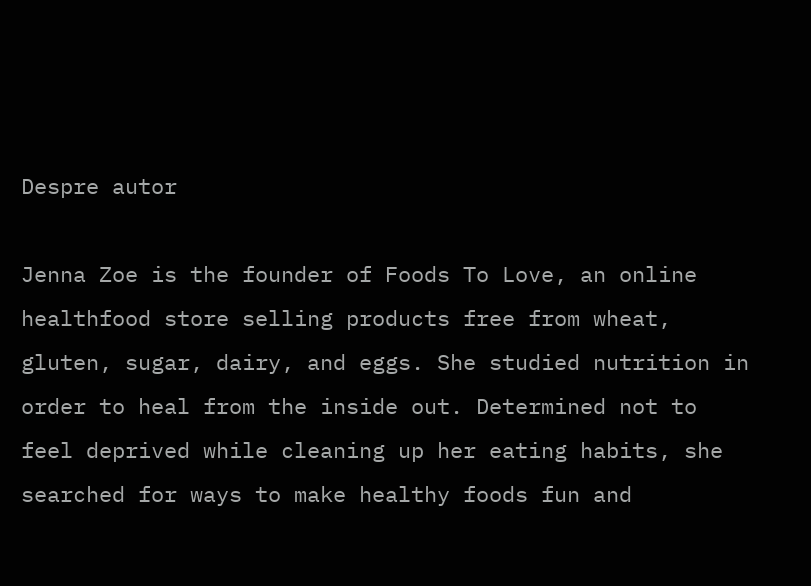Despre autor

Jenna Zoe is the founder of Foods To Love, an online healthfood store selling products free from wheat, gluten, sugar, dairy, and eggs. She studied nutrition in order to heal from the inside out. Determined not to feel deprived while cleaning up her eating habits, she searched for ways to make healthy foods fun and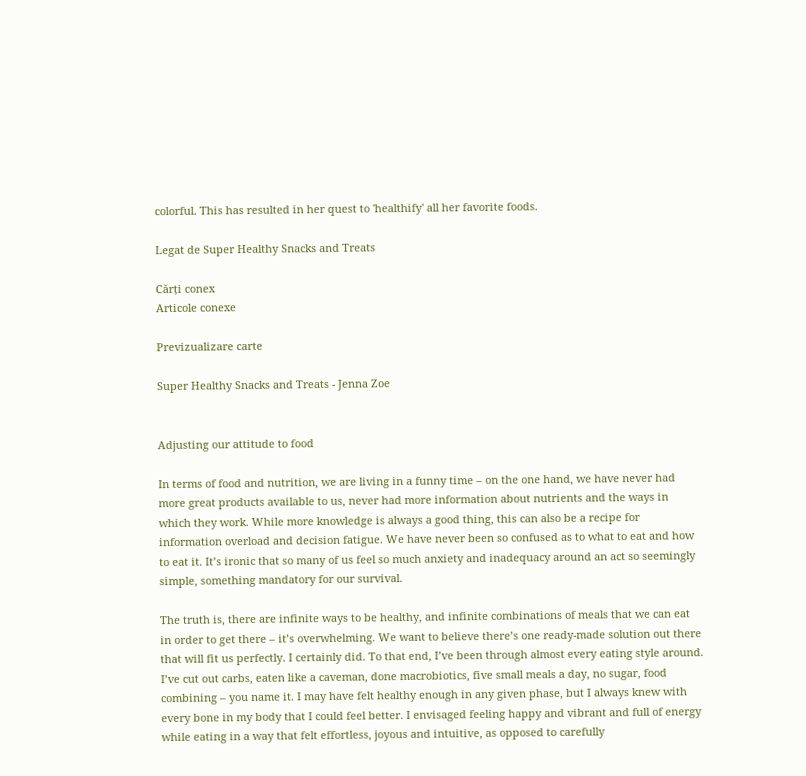colorful. This has resulted in her quest to 'healthify' all her favorite foods.

Legat de Super Healthy Snacks and Treats

Cărți conex
Articole conexe

Previzualizare carte

Super Healthy Snacks and Treats - Jenna Zoe


Adjusting our attitude to food

In terms of food and nutrition, we are living in a funny time – on the one hand, we have never had more great products available to us, never had more information about nutrients and the ways in which they work. While more knowledge is always a good thing, this can also be a recipe for information overload and decision fatigue. We have never been so confused as to what to eat and how to eat it. It’s ironic that so many of us feel so much anxiety and inadequacy around an act so seemingly simple, something mandatory for our survival.

The truth is, there are infinite ways to be healthy, and infinite combinations of meals that we can eat in order to get there – it’s overwhelming. We want to believe there’s one ready-made solution out there that will fit us perfectly. I certainly did. To that end, I’ve been through almost every eating style around. I’ve cut out carbs, eaten like a caveman, done macrobiotics, five small meals a day, no sugar, food combining – you name it. I may have felt healthy enough in any given phase, but I always knew with every bone in my body that I could feel better. I envisaged feeling happy and vibrant and full of energy while eating in a way that felt effortless, joyous and intuitive, as opposed to carefully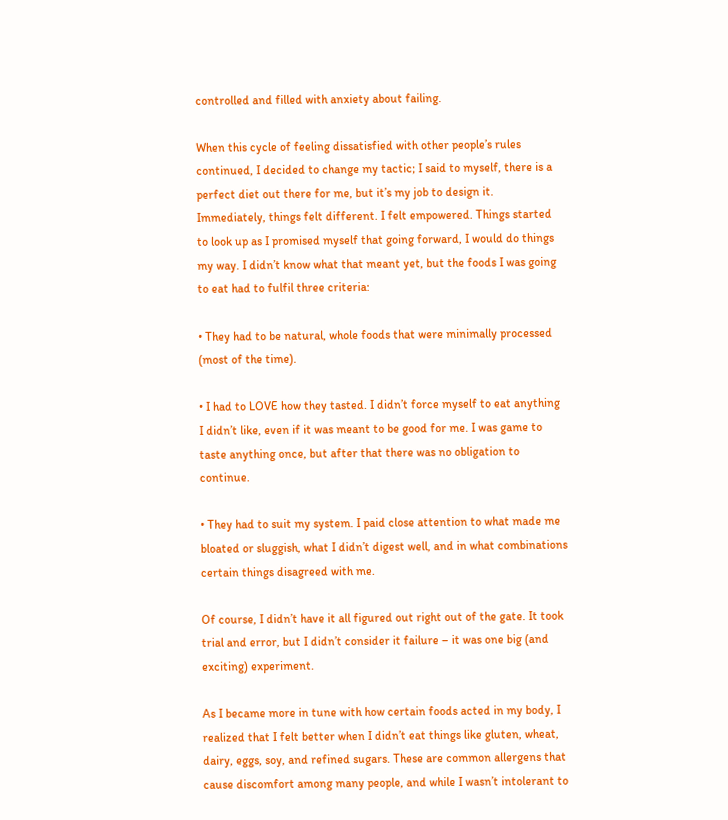controlled and filled with anxiety about failing.

When this cycle of feeling dissatisfied with other people’s rules continued, I decided to change my tactic; I said to myself, there is a perfect diet out there for me, but it’s my job to design it. Immediately, things felt different. I felt empowered. Things started to look up as I promised myself that going forward, I would do things my way. I didn’t know what that meant yet, but the foods I was going to eat had to fulfil three criteria:

• They had to be natural, whole foods that were minimally processed (most of the time).

• I had to LOVE how they tasted. I didn’t force myself to eat anything I didn’t like, even if it was meant to be good for me. I was game to taste anything once, but after that there was no obligation to continue.

• They had to suit my system. I paid close attention to what made me bloated or sluggish, what I didn’t digest well, and in what combinations certain things disagreed with me.

Of course, I didn’t have it all figured out right out of the gate. It took trial and error, but I didn’t consider it failure – it was one big (and exciting) experiment.

As I became more in tune with how certain foods acted in my body, I realized that I felt better when I didn’t eat things like gluten, wheat, dairy, eggs, soy, and refined sugars. These are common allergens that cause discomfort among many people, and while I wasn’t intolerant to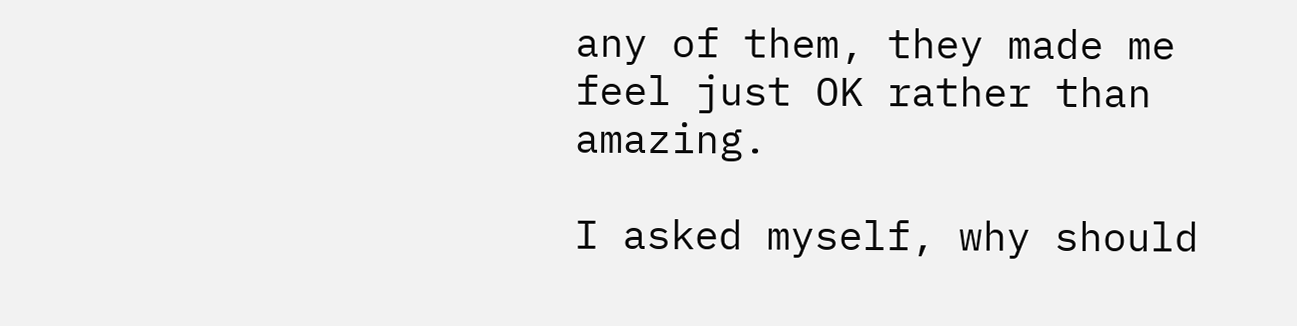any of them, they made me feel just OK rather than amazing.

I asked myself, why should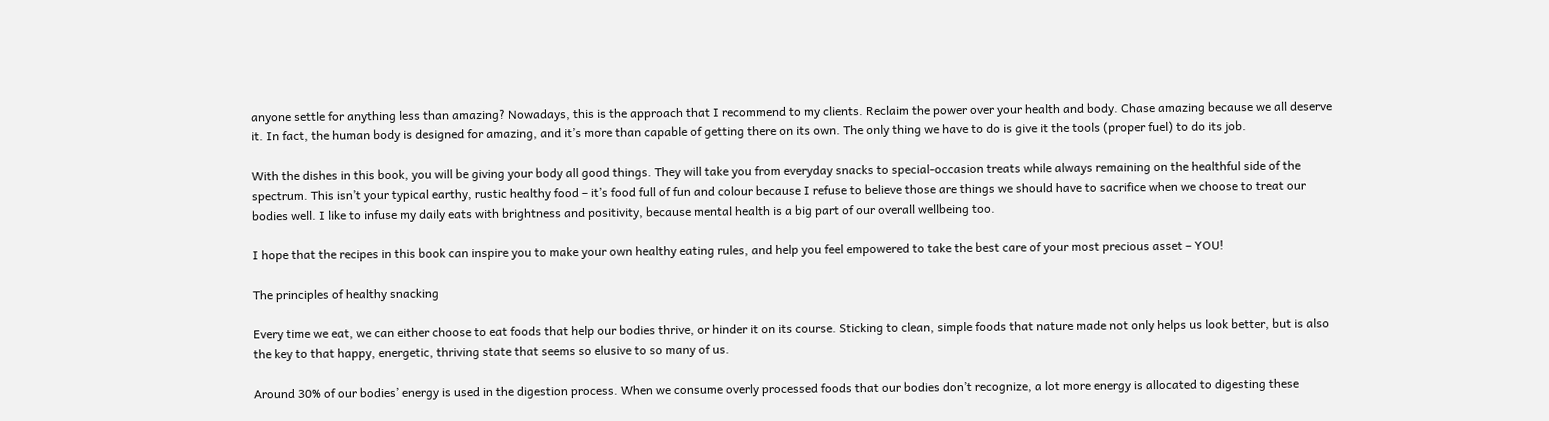anyone settle for anything less than amazing? Nowadays, this is the approach that I recommend to my clients. Reclaim the power over your health and body. Chase amazing because we all deserve it. In fact, the human body is designed for amazing, and it’s more than capable of getting there on its own. The only thing we have to do is give it the tools (proper fuel) to do its job.

With the dishes in this book, you will be giving your body all good things. They will take you from everyday snacks to special-occasion treats while always remaining on the healthful side of the spectrum. This isn’t your typical earthy, rustic healthy food – it’s food full of fun and colour because I refuse to believe those are things we should have to sacrifice when we choose to treat our bodies well. I like to infuse my daily eats with brightness and positivity, because mental health is a big part of our overall wellbeing too.

I hope that the recipes in this book can inspire you to make your own healthy eating rules, and help you feel empowered to take the best care of your most precious asset – YOU!

The principles of healthy snacking

Every time we eat, we can either choose to eat foods that help our bodies thrive, or hinder it on its course. Sticking to clean, simple foods that nature made not only helps us look better, but is also the key to that happy, energetic, thriving state that seems so elusive to so many of us.

Around 30% of our bodies’ energy is used in the digestion process. When we consume overly processed foods that our bodies don’t recognize, a lot more energy is allocated to digesting these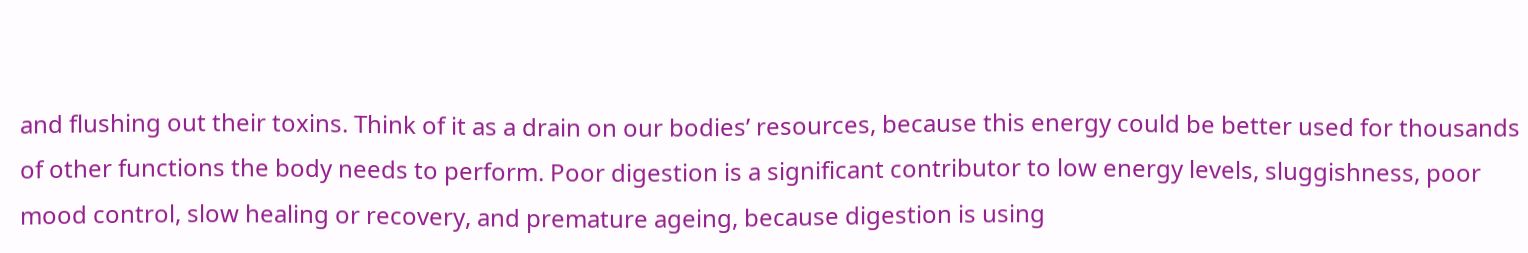and flushing out their toxins. Think of it as a drain on our bodies’ resources, because this energy could be better used for thousands of other functions the body needs to perform. Poor digestion is a significant contributor to low energy levels, sluggishness, poor mood control, slow healing or recovery, and premature ageing, because digestion is using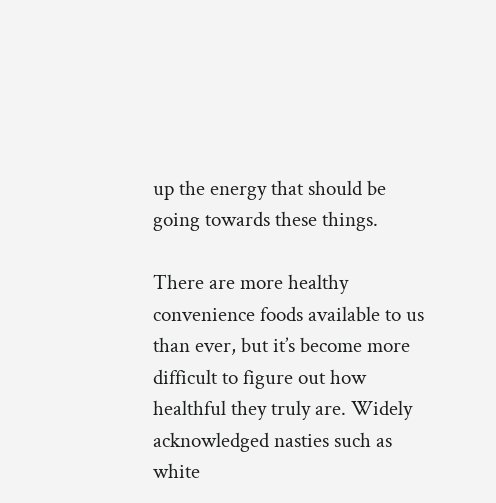up the energy that should be going towards these things.

There are more healthy convenience foods available to us than ever, but it’s become more difficult to figure out how healthful they truly are. Widely acknowledged nasties such as white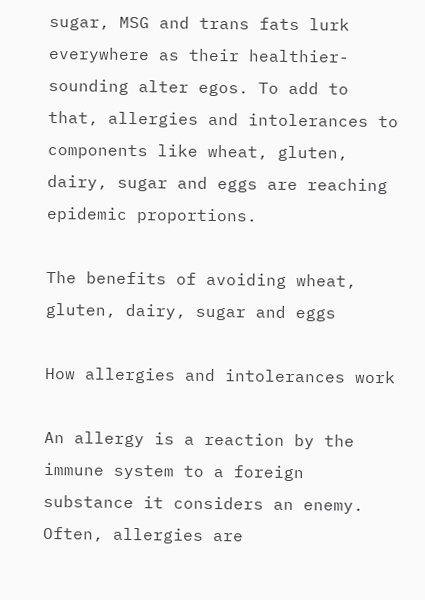sugar, MSG and trans fats lurk everywhere as their healthier-sounding alter egos. To add to that, allergies and intolerances to components like wheat, gluten, dairy, sugar and eggs are reaching epidemic proportions.

The benefits of avoiding wheat, gluten, dairy, sugar and eggs

How allergies and intolerances work

An allergy is a reaction by the immune system to a foreign substance it considers an enemy. Often, allergies are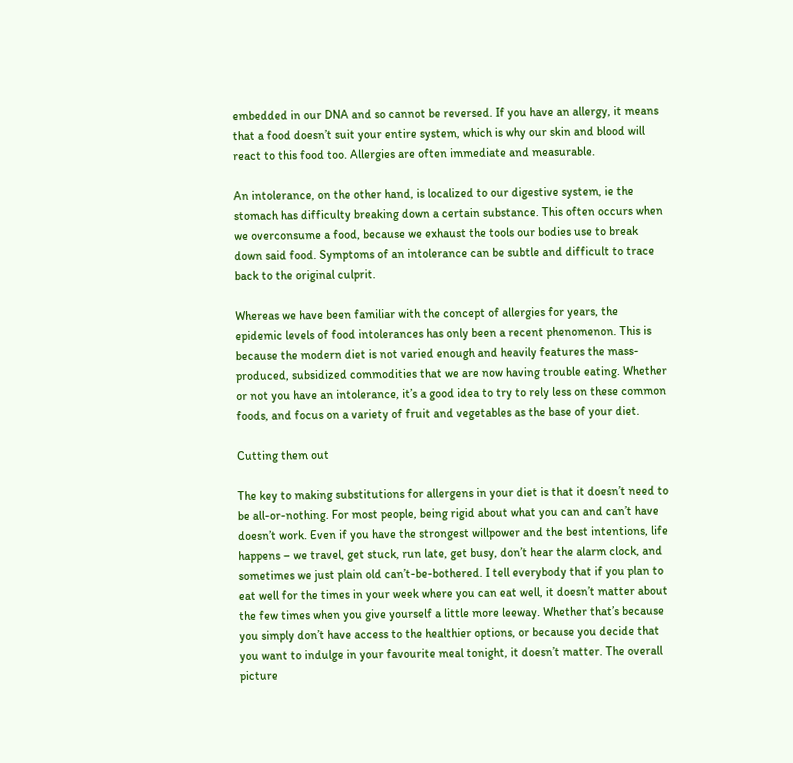embedded in our DNA and so cannot be reversed. If you have an allergy, it means that a food doesn’t suit your entire system, which is why our skin and blood will react to this food too. Allergies are often immediate and measurable.

An intolerance, on the other hand, is localized to our digestive system, ie the stomach has difficulty breaking down a certain substance. This often occurs when we overconsume a food, because we exhaust the tools our bodies use to break down said food. Symptoms of an intolerance can be subtle and difficult to trace back to the original culprit.

Whereas we have been familiar with the concept of allergies for years, the epidemic levels of food intolerances has only been a recent phenomenon. This is because the modern diet is not varied enough and heavily features the mass-produced, subsidized commodities that we are now having trouble eating. Whether or not you have an intolerance, it’s a good idea to try to rely less on these common foods, and focus on a variety of fruit and vegetables as the base of your diet.

Cutting them out

The key to making substitutions for allergens in your diet is that it doesn’t need to be all-or-nothing. For most people, being rigid about what you can and can’t have doesn’t work. Even if you have the strongest willpower and the best intentions, life happens – we travel, get stuck, run late, get busy, don’t hear the alarm clock, and sometimes we just plain old can’t-be-bothered. I tell everybody that if you plan to eat well for the times in your week where you can eat well, it doesn’t matter about the few times when you give yourself a little more leeway. Whether that’s because you simply don’t have access to the healthier options, or because you decide that you want to indulge in your favourite meal tonight, it doesn’t matter. The overall picture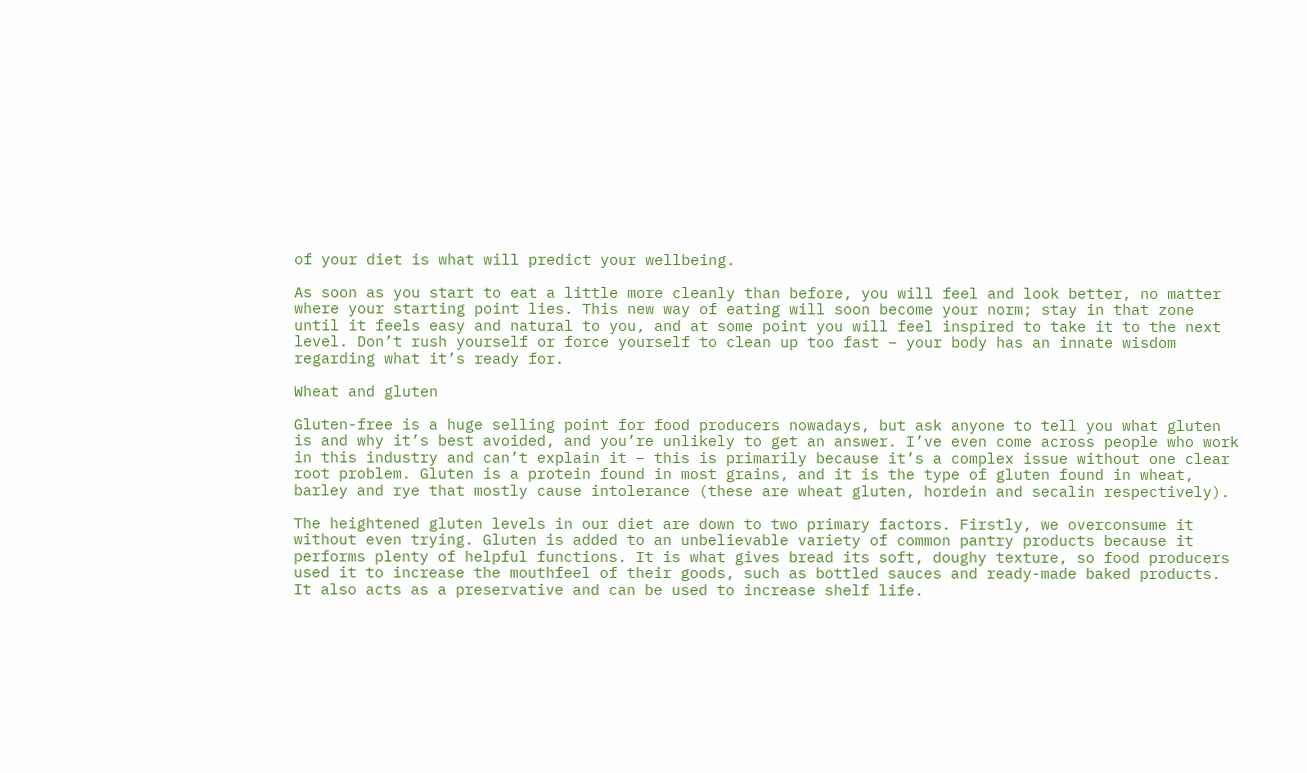of your diet is what will predict your wellbeing.

As soon as you start to eat a little more cleanly than before, you will feel and look better, no matter where your starting point lies. This new way of eating will soon become your norm; stay in that zone until it feels easy and natural to you, and at some point you will feel inspired to take it to the next level. Don’t rush yourself or force yourself to clean up too fast – your body has an innate wisdom regarding what it’s ready for.

Wheat and gluten

Gluten-free is a huge selling point for food producers nowadays, but ask anyone to tell you what gluten is and why it’s best avoided, and you’re unlikely to get an answer. I’ve even come across people who work in this industry and can’t explain it – this is primarily because it’s a complex issue without one clear root problem. Gluten is a protein found in most grains, and it is the type of gluten found in wheat, barley and rye that mostly cause intolerance (these are wheat gluten, hordein and secalin respectively).

The heightened gluten levels in our diet are down to two primary factors. Firstly, we overconsume it without even trying. Gluten is added to an unbelievable variety of common pantry products because it performs plenty of helpful functions. It is what gives bread its soft, doughy texture, so food producers used it to increase the mouthfeel of their goods, such as bottled sauces and ready-made baked products. It also acts as a preservative and can be used to increase shelf life.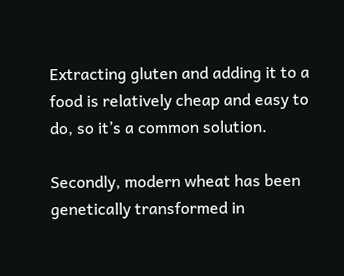Extracting gluten and adding it to a food is relatively cheap and easy to do, so it’s a common solution.

Secondly, modern wheat has been genetically transformed in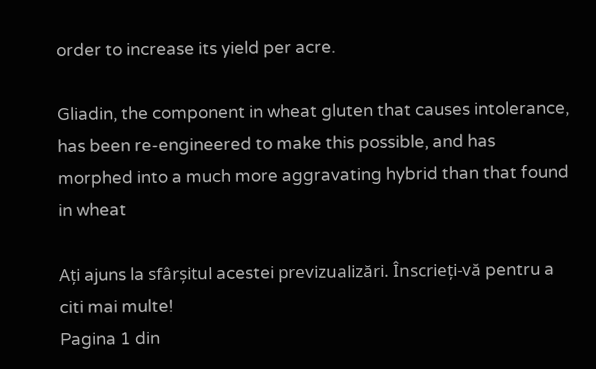order to increase its yield per acre.

Gliadin, the component in wheat gluten that causes intolerance, has been re-engineered to make this possible, and has morphed into a much more aggravating hybrid than that found in wheat

Ați ajuns la sfârșitul acestei previzualizări. Înscrieți-vă pentru a citi mai multe!
Pagina 1 din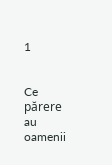1


Ce părere au oamenii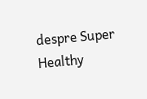despre Super Healthy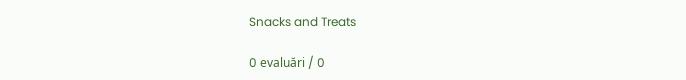Snacks and Treats

0 evaluări / 0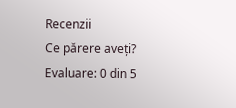Recenzii
Ce părere aveți?
Evaluare: 0 din 5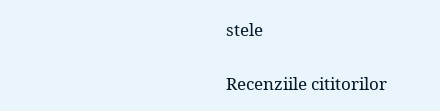stele

Recenziile cititorilor